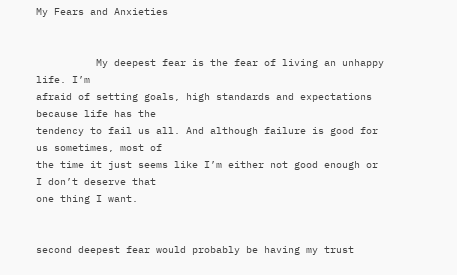My Fears and Anxieties


          My deepest fear is the fear of living an unhappy life. I’m
afraid of setting goals, high standards and expectations because life has the
tendency to fail us all. And although failure is good for us sometimes, most of
the time it just seems like I’m either not good enough or I don’t deserve that
one thing I want.


second deepest fear would probably be having my trust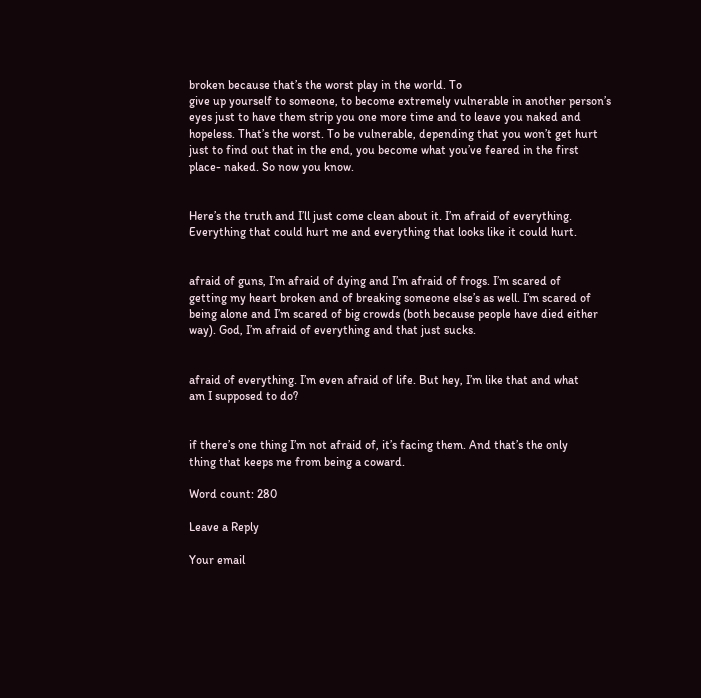broken because that’s the worst play in the world. To
give up yourself to someone, to become extremely vulnerable in another person’s
eyes just to have them strip you one more time and to leave you naked and
hopeless. That’s the worst. To be vulnerable, depending that you won’t get hurt
just to find out that in the end, you become what you’ve feared in the first
place- naked. So now you know.


Here’s the truth and I’ll just come clean about it. I’m afraid of everything.
Everything that could hurt me and everything that looks like it could hurt.


afraid of guns, I’m afraid of dying and I’m afraid of frogs. I’m scared of
getting my heart broken and of breaking someone else’s as well. I’m scared of
being alone and I’m scared of big crowds (both because people have died either
way). God, I’m afraid of everything and that just sucks.


afraid of everything. I’m even afraid of life. But hey, I’m like that and what
am I supposed to do?


if there’s one thing I’m not afraid of, it’s facing them. And that’s the only
thing that keeps me from being a coward.

Word count: 280

Leave a Reply

Your email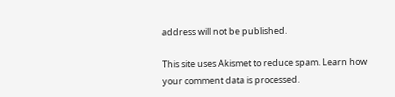address will not be published.

This site uses Akismet to reduce spam. Learn how your comment data is processed.